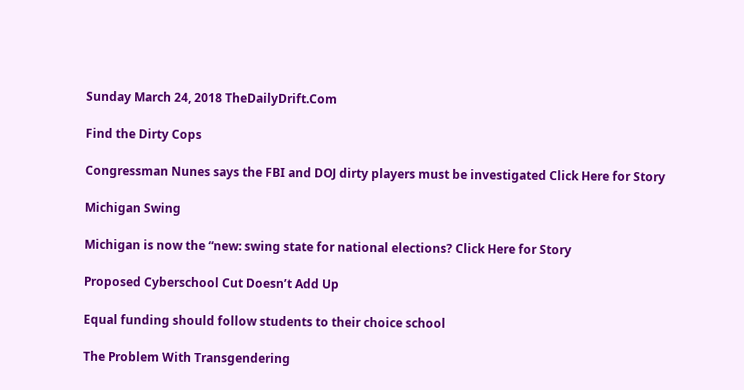Sunday March 24, 2018 TheDailyDrift.Com

Find the Dirty Cops

Congressman Nunes says the FBI and DOJ dirty players must be investigated Click Here for Story

Michigan Swing

Michigan is now the “new: swing state for national elections? Click Here for Story

Proposed Cyberschool Cut Doesn’t Add Up

Equal funding should follow students to their choice school

The Problem With Transgendering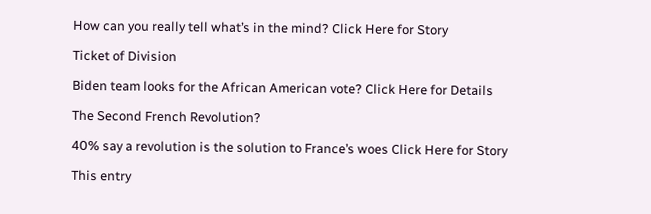How can you really tell what’s in the mind? Click Here for Story

Ticket of Division

Biden team looks for the African American vote? Click Here for Details

The Second French Revolution?

40% say a revolution is the solution to France’s woes Click Here for Story

This entry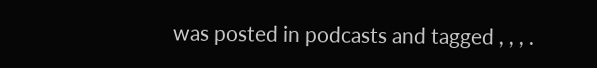was posted in podcasts and tagged , , , .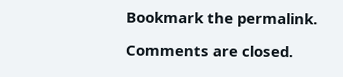Bookmark the permalink.

Comments are closed.